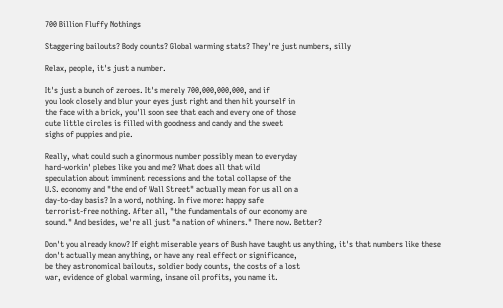700 Billion Fluffy Nothings

Staggering bailouts? Body counts? Global warming stats? They're just numbers, silly

Relax, people, it's just a number.

It's just a bunch of zeroes. It's merely 700,000,000,000, and if
you look closely and blur your eyes just right and then hit yourself in
the face with a brick, you'll soon see that each and every one of those
cute little circles is filled with goodness and candy and the sweet
sighs of puppies and pie.

Really, what could such a ginormous number possibly mean to everyday
hard-workin' plebes like you and me? What does all that wild
speculation about imminent recessions and the total collapse of the
U.S. economy and "the end of Wall Street" actually mean for us all on a
day-to-day basis? In a word, nothing. In five more: happy safe
terrorist-free nothing. After all, "the fundamentals of our economy are
sound." And besides, we're all just "a nation of whiners." There now. Better?

Don't you already know? If eight miserable years of Bush have taught us anything, it's that numbers like these don't actually mean anything, or have any real effect or significance,
be they astronomical bailouts, soldier body counts, the costs of a lost
war, evidence of global warming, insane oil profits, you name it.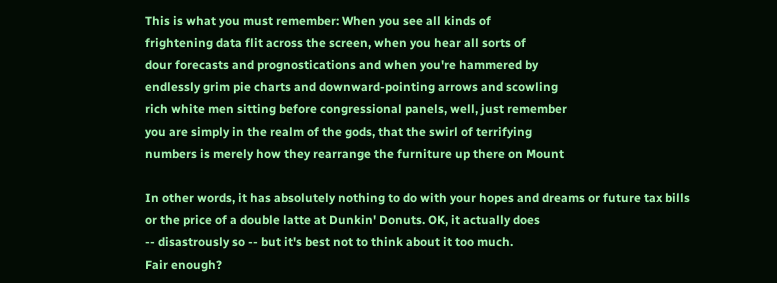This is what you must remember: When you see all kinds of
frightening data flit across the screen, when you hear all sorts of
dour forecasts and prognostications and when you're hammered by
endlessly grim pie charts and downward-pointing arrows and scowling
rich white men sitting before congressional panels, well, just remember
you are simply in the realm of the gods, that the swirl of terrifying
numbers is merely how they rearrange the furniture up there on Mount

In other words, it has absolutely nothing to do with your hopes and dreams or future tax bills
or the price of a double latte at Dunkin' Donuts. OK, it actually does
-- disastrously so -- but it's best not to think about it too much.
Fair enough?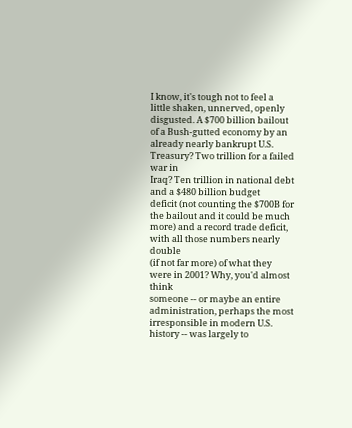I know, it's tough not to feel a little shaken, unnerved, openly
disgusted. A $700 billion bailout of a Bush-gutted economy by an
already nearly bankrupt U.S. Treasury? Two trillion for a failed war in
Iraq? Ten trillion in national debt and a $480 billion budget
deficit (not counting the $700B for the bailout and it could be much
more) and a record trade deficit, with all those numbers nearly double
(if not far more) of what they were in 2001? Why, you'd almost think
someone -- or maybe an entire administration, perhaps the most irresponsible in modern U.S. history -- was largely to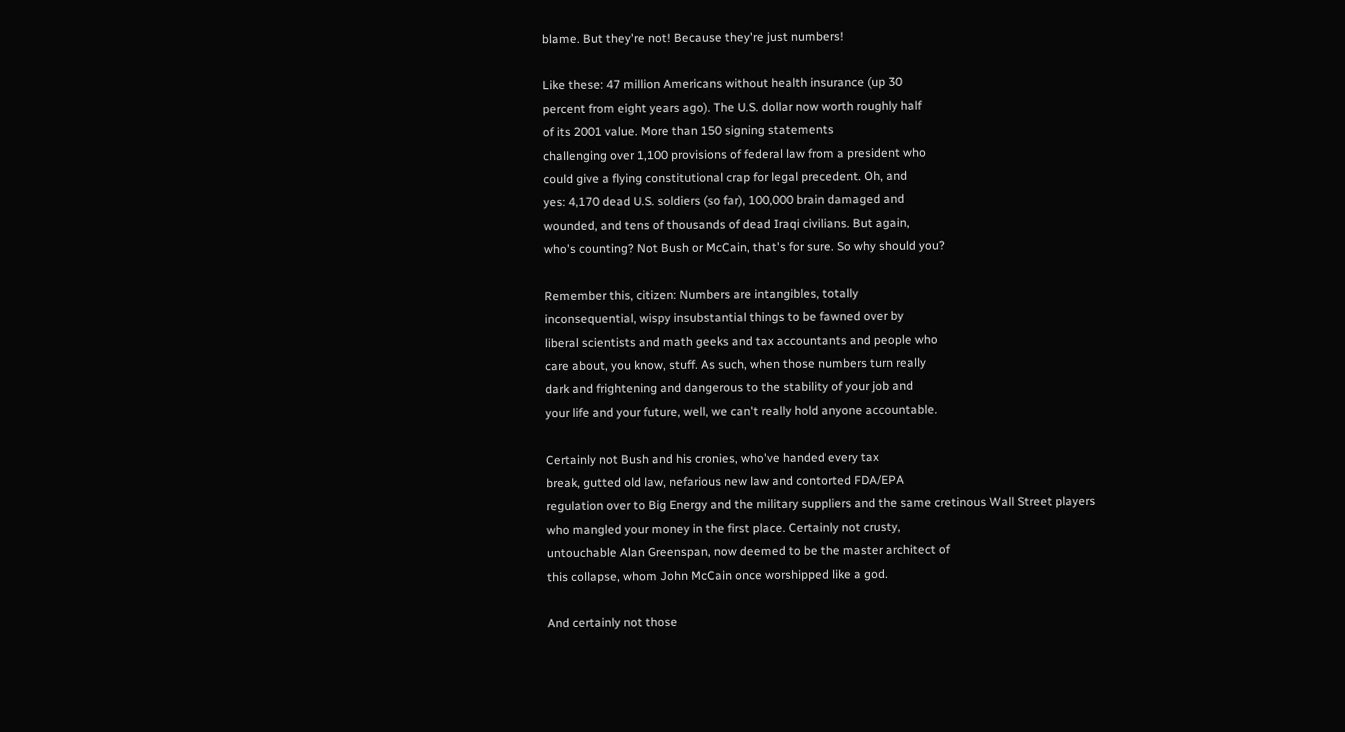blame. But they're not! Because they're just numbers!

Like these: 47 million Americans without health insurance (up 30
percent from eight years ago). The U.S. dollar now worth roughly half
of its 2001 value. More than 150 signing statements
challenging over 1,100 provisions of federal law from a president who
could give a flying constitutional crap for legal precedent. Oh, and
yes: 4,170 dead U.S. soldiers (so far), 100,000 brain damaged and
wounded, and tens of thousands of dead Iraqi civilians. But again,
who's counting? Not Bush or McCain, that's for sure. So why should you?

Remember this, citizen: Numbers are intangibles, totally
inconsequential, wispy insubstantial things to be fawned over by
liberal scientists and math geeks and tax accountants and people who
care about, you know, stuff. As such, when those numbers turn really
dark and frightening and dangerous to the stability of your job and
your life and your future, well, we can't really hold anyone accountable.

Certainly not Bush and his cronies, who've handed every tax
break, gutted old law, nefarious new law and contorted FDA/EPA
regulation over to Big Energy and the military suppliers and the same cretinous Wall Street players
who mangled your money in the first place. Certainly not crusty,
untouchable Alan Greenspan, now deemed to be the master architect of
this collapse, whom John McCain once worshipped like a god.

And certainly not those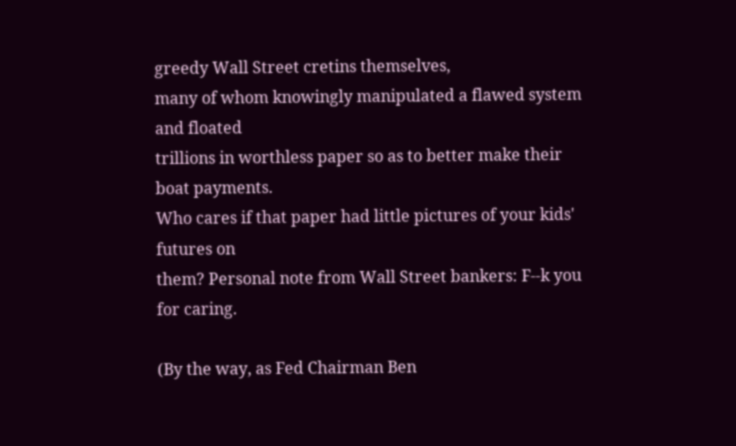greedy Wall Street cretins themselves,
many of whom knowingly manipulated a flawed system and floated
trillions in worthless paper so as to better make their boat payments.
Who cares if that paper had little pictures of your kids' futures on
them? Personal note from Wall Street bankers: F--k you for caring.

(By the way, as Fed Chairman Ben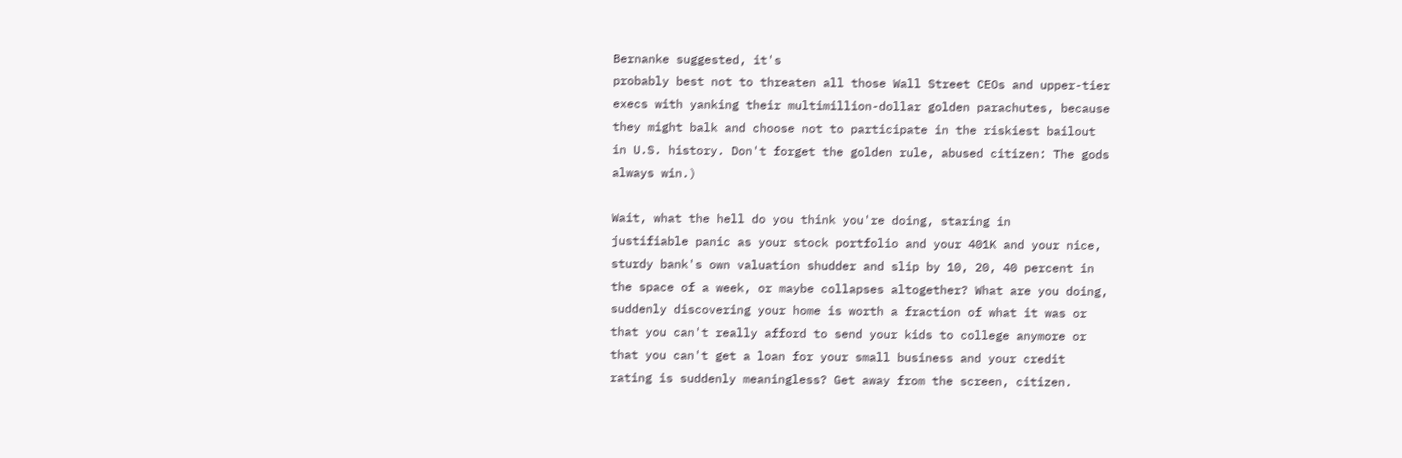Bernanke suggested, it's
probably best not to threaten all those Wall Street CEOs and upper-tier
execs with yanking their multimillion-dollar golden parachutes, because
they might balk and choose not to participate in the riskiest bailout
in U.S. history. Don't forget the golden rule, abused citizen: The gods
always win.)

Wait, what the hell do you think you're doing, staring in
justifiable panic as your stock portfolio and your 401K and your nice,
sturdy bank's own valuation shudder and slip by 10, 20, 40 percent in
the space of a week, or maybe collapses altogether? What are you doing,
suddenly discovering your home is worth a fraction of what it was or
that you can't really afford to send your kids to college anymore or
that you can't get a loan for your small business and your credit
rating is suddenly meaningless? Get away from the screen, citizen.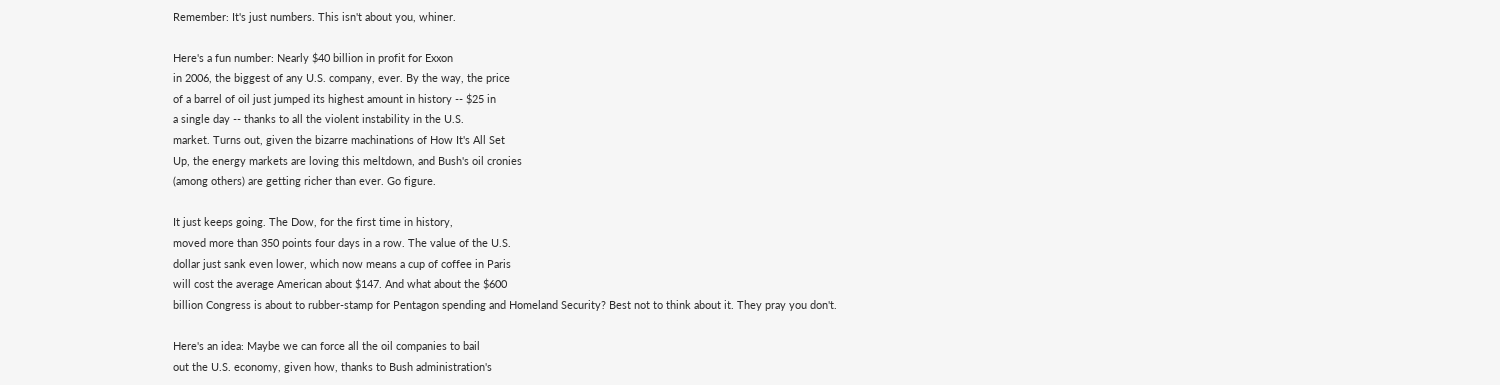Remember: It's just numbers. This isn't about you, whiner.

Here's a fun number: Nearly $40 billion in profit for Exxon
in 2006, the biggest of any U.S. company, ever. By the way, the price
of a barrel of oil just jumped its highest amount in history -- $25 in
a single day -- thanks to all the violent instability in the U.S.
market. Turns out, given the bizarre machinations of How It's All Set
Up, the energy markets are loving this meltdown, and Bush's oil cronies
(among others) are getting richer than ever. Go figure.

It just keeps going. The Dow, for the first time in history,
moved more than 350 points four days in a row. The value of the U.S.
dollar just sank even lower, which now means a cup of coffee in Paris
will cost the average American about $147. And what about the $600
billion Congress is about to rubber-stamp for Pentagon spending and Homeland Security? Best not to think about it. They pray you don't.

Here's an idea: Maybe we can force all the oil companies to bail
out the U.S. economy, given how, thanks to Bush administration's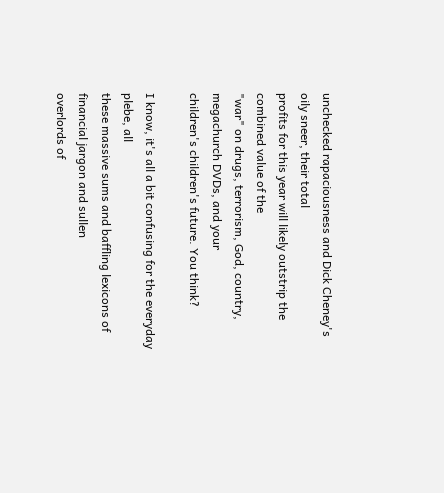unchecked rapaciousness and Dick Cheney's oily sneer, their total
profits for this year will likely outstrip the combined value of the
"war" on drugs, terrorism, God, country, megachurch DVDs, and your
children's children's future. You think?

I know, it's all a bit confusing for the everyday plebe, all
these massive sums and baffling lexicons of financial jargon and sullen
overlords of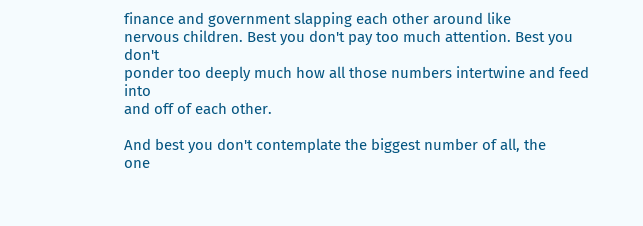finance and government slapping each other around like
nervous children. Best you don't pay too much attention. Best you don't
ponder too deeply much how all those numbers intertwine and feed into
and off of each other.

And best you don't contemplate the biggest number of all, the
one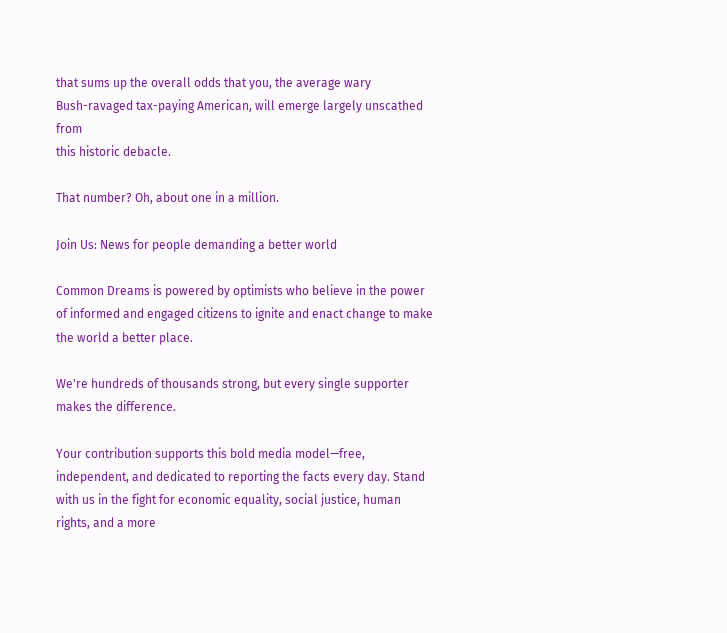that sums up the overall odds that you, the average wary
Bush-ravaged tax-paying American, will emerge largely unscathed from
this historic debacle.

That number? Oh, about one in a million.

Join Us: News for people demanding a better world

Common Dreams is powered by optimists who believe in the power of informed and engaged citizens to ignite and enact change to make the world a better place.

We're hundreds of thousands strong, but every single supporter makes the difference.

Your contribution supports this bold media model—free, independent, and dedicated to reporting the facts every day. Stand with us in the fight for economic equality, social justice, human rights, and a more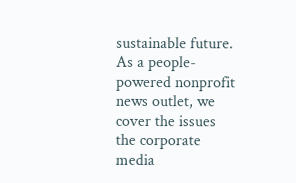sustainable future. As a people-powered nonprofit news outlet, we cover the issues the corporate media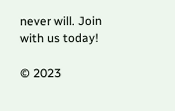never will. Join with us today!

© 2023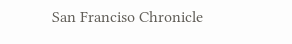San Franciso Chronicle